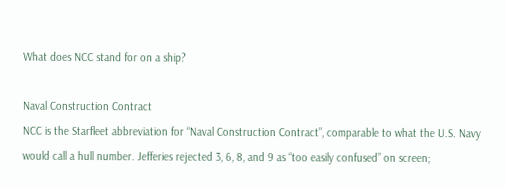What does NCC stand for on a ship?

Naval Construction Contract
NCC is the Starfleet abbreviation for “Naval Construction Contract”, comparable to what the U.S. Navy would call a hull number. Jefferies rejected 3, 6, 8, and 9 as “too easily confused” on screen;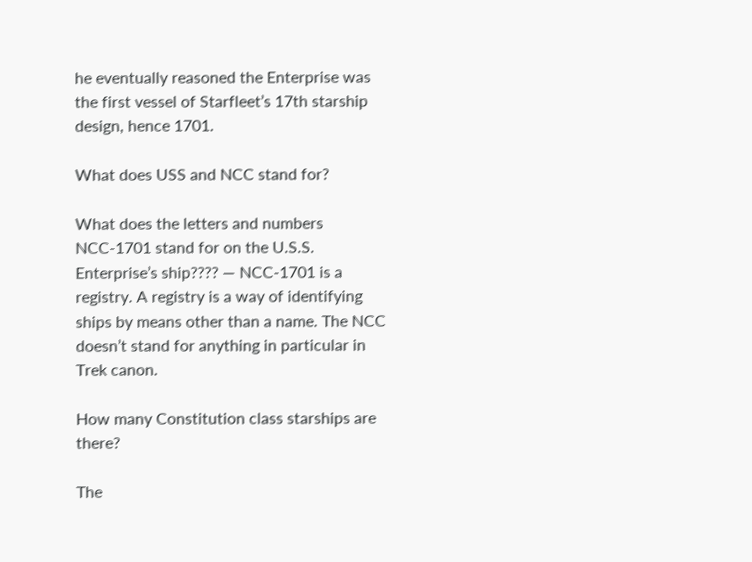he eventually reasoned the Enterprise was the first vessel of Starfleet’s 17th starship design, hence 1701.

What does USS and NCC stand for?

What does the letters and numbers NCC-1701 stand for on the U.S.S. Enterprise’s ship???? — NCC-1701 is a registry. A registry is a way of identifying ships by means other than a name. The NCC doesn’t stand for anything in particular in Trek canon.

How many Constitution class starships are there?

The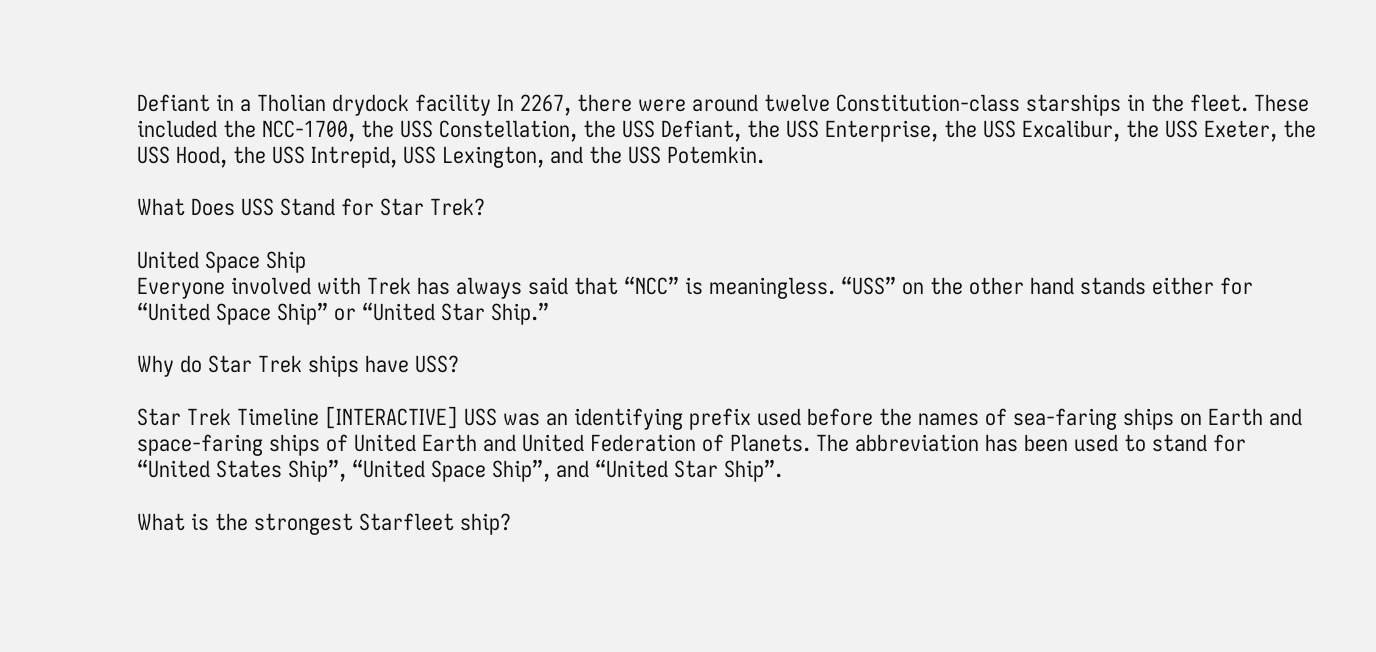Defiant in a Tholian drydock facility In 2267, there were around twelve Constitution-class starships in the fleet. These included the NCC-1700, the USS Constellation, the USS Defiant, the USS Enterprise, the USS Excalibur, the USS Exeter, the USS Hood, the USS Intrepid, USS Lexington, and the USS Potemkin.

What Does USS Stand for Star Trek?

United Space Ship
Everyone involved with Trek has always said that “NCC” is meaningless. “USS” on the other hand stands either for “United Space Ship” or “United Star Ship.”

Why do Star Trek ships have USS?

Star Trek Timeline [INTERACTIVE] USS was an identifying prefix used before the names of sea-faring ships on Earth and space-faring ships of United Earth and United Federation of Planets. The abbreviation has been used to stand for “United States Ship”, “United Space Ship”, and “United Star Ship”.

What is the strongest Starfleet ship?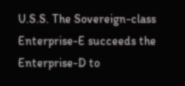U.S.S. The Sovereign-class Enterprise-E succeeds the Enterprise-D to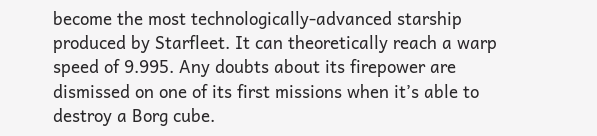become the most technologically-advanced starship produced by Starfleet. It can theoretically reach a warp speed of 9.995. Any doubts about its firepower are dismissed on one of its first missions when it’s able to destroy a Borg cube.